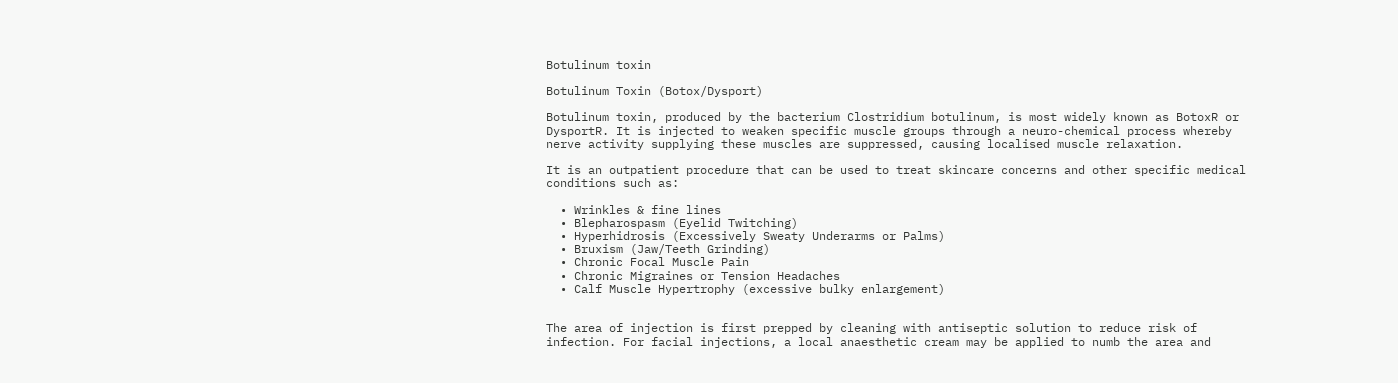Botulinum toxin

Botulinum Toxin (Botox/Dysport)

Botulinum toxin, produced by the bacterium Clostridium botulinum, is most widely known as BotoxR or DysportR. It is injected to weaken specific muscle groups through a neuro-chemical process whereby nerve activity supplying these muscles are suppressed, causing localised muscle relaxation.

It is an outpatient procedure that can be used to treat skincare concerns and other specific medical conditions such as:

  • Wrinkles & fine lines
  • Blepharospasm (Eyelid Twitching)
  • Hyperhidrosis (Excessively Sweaty Underarms or Palms)
  • Bruxism (Jaw/Teeth Grinding)
  • Chronic Focal Muscle Pain
  • Chronic Migraines or Tension Headaches
  • Calf Muscle Hypertrophy (excessive bulky enlargement)


The area of injection is first prepped by cleaning with antiseptic solution to reduce risk of infection. For facial injections, a local anaesthetic cream may be applied to numb the area and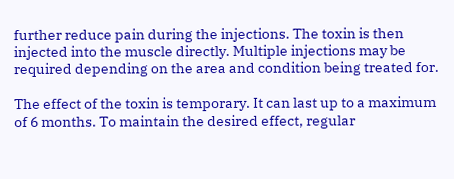further reduce pain during the injections. The toxin is then injected into the muscle directly. Multiple injections may be required depending on the area and condition being treated for.

The effect of the toxin is temporary. It can last up to a maximum of 6 months. To maintain the desired effect, regular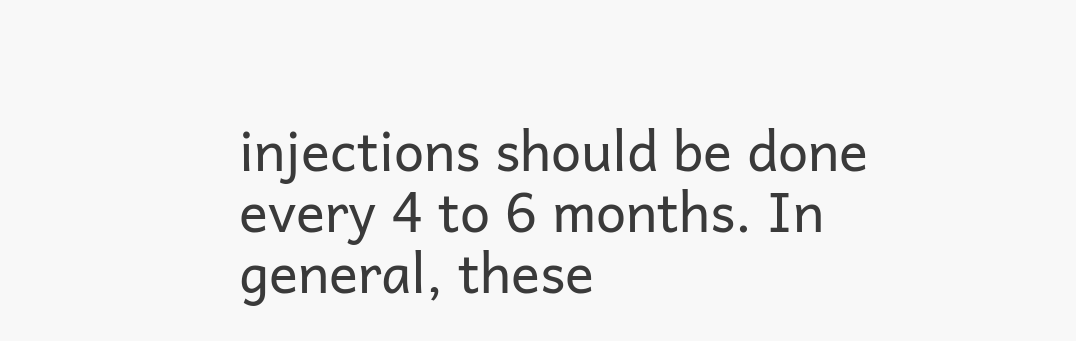injections should be done every 4 to 6 months. In general, these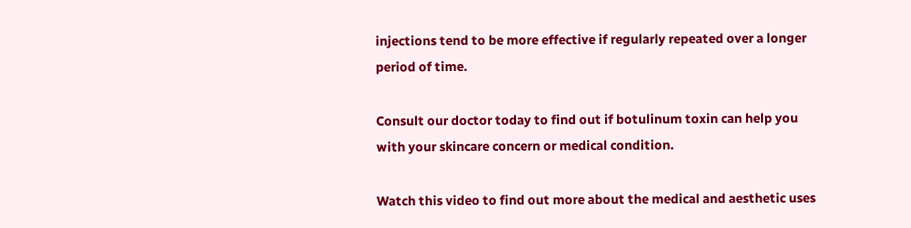injections tend to be more effective if regularly repeated over a longer period of time.

Consult our doctor today to find out if botulinum toxin can help you with your skincare concern or medical condition.

Watch this video to find out more about the medical and aesthetic uses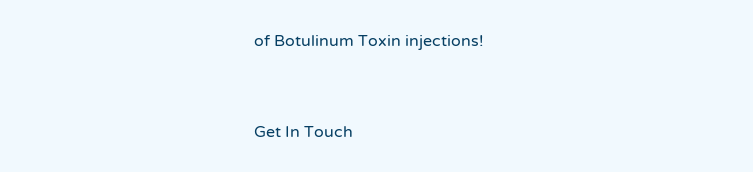of Botulinum Toxin injections!


Get In Touch